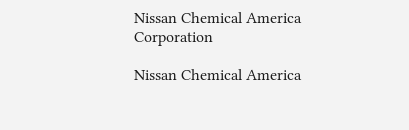Nissan Chemical America Corporation

Nissan Chemical America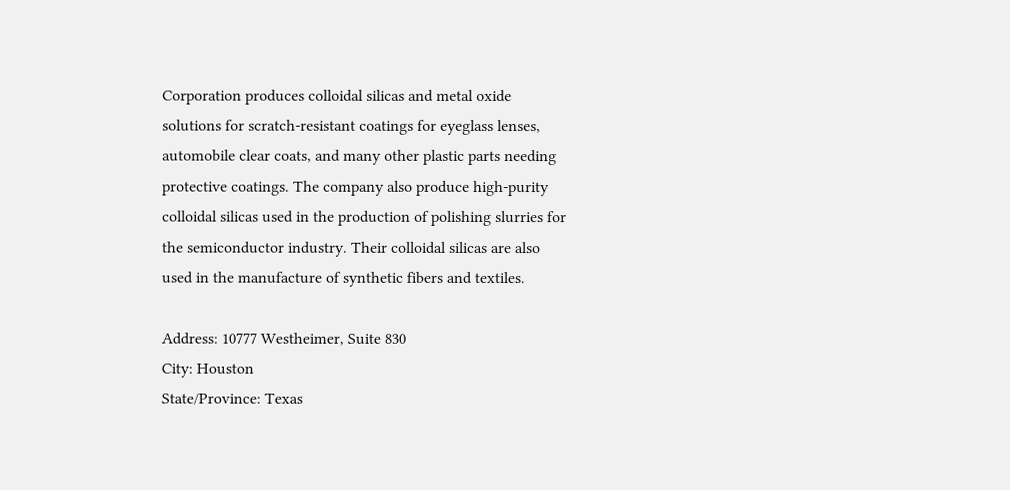Corporation produces colloidal silicas and metal oxide solutions for scratch-resistant coatings for eyeglass lenses, automobile clear coats, and many other plastic parts needing protective coatings. The company also produce high-purity colloidal silicas used in the production of polishing slurries for the semiconductor industry. Their colloidal silicas are also used in the manufacture of synthetic fibers and textiles.

Address: 10777 Westheimer, Suite 830
City: Houston
State/Province: Texas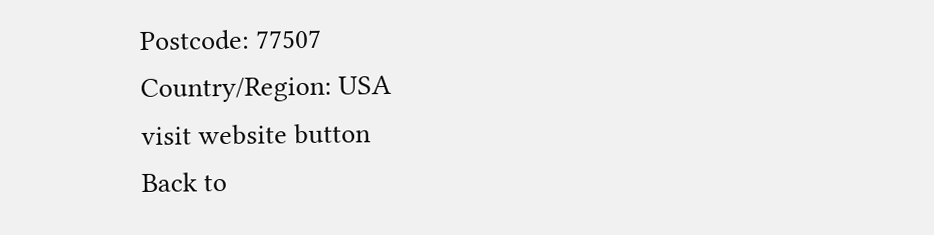Postcode: 77507
Country/Region: USA
visit website button
Back to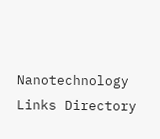Nanotechnology Links Directory